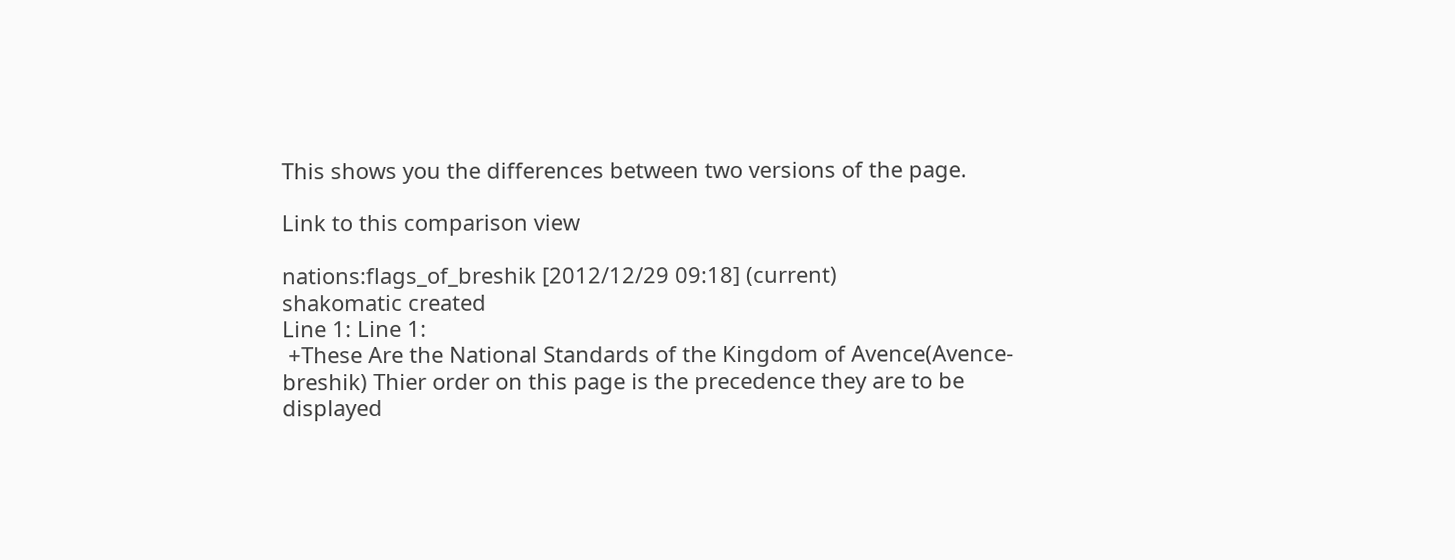This shows you the differences between two versions of the page.

Link to this comparison view

nations:flags_of_breshik [2012/12/29 09:18] (current)
shakomatic created
Line 1: Line 1:
 +These Are the National Standards of the Kingdom of Avence(Avence-breshik) Thier order on this page is the precedence they are to be displayed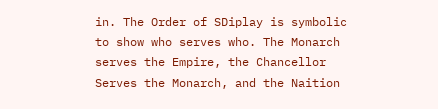in. The Order of SDiplay is symbolic to show who serves who. The Monarch serves the Empire, the Chancellor Serves the Monarch, and the Naition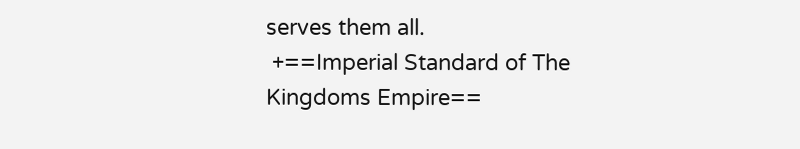serves them all.
 +==Imperial Standard of The Kingdoms Empire==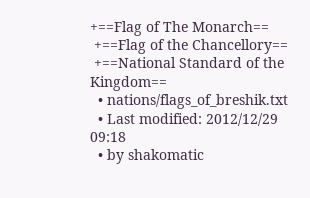+==Flag of The Monarch==
 +==Flag of the Chancellory==
 +==National Standard of the Kingdom==
  • nations/flags_of_breshik.txt
  • Last modified: 2012/12/29 09:18
  • by shakomatic